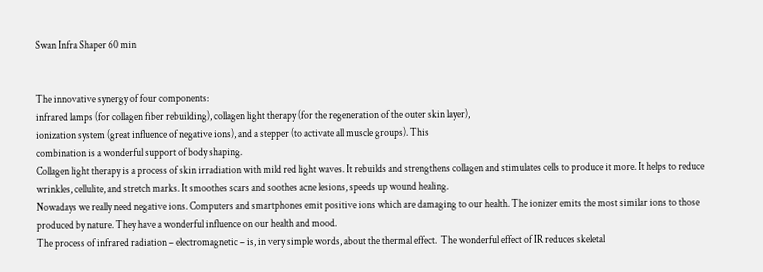Swan Infra Shaper 60 min


The innovative synergy of four components:
infrared lamps (for collagen fiber rebuilding), collagen light therapy (for the regeneration of the outer skin layer),
ionization system (great influence of negative ions), and a stepper (to activate all muscle groups). This
combination is a wonderful support of body shaping.
Collagen light therapy is a process of skin irradiation with mild red light waves. It rebuilds and strengthens collagen and stimulates cells to produce it more. It helps to reduce wrinkles, cellulite, and stretch marks. It smoothes scars and soothes acne lesions, speeds up wound healing.
Nowadays we really need negative ions. Computers and smartphones emit positive ions which are damaging to our health. The ionizer emits the most similar ions to those produced by nature. They have a wonderful influence on our health and mood.
The process of infrared radiation – electromagnetic – is, in very simple words, about the thermal effect.  The wonderful effect of IR reduces skeletal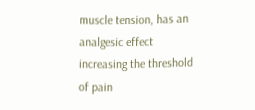muscle tension, has an analgesic effect increasing the threshold of pain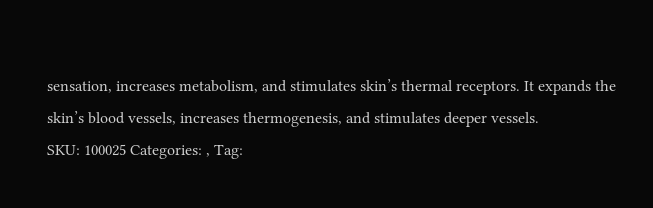sensation, increases metabolism, and stimulates skin’s thermal receptors. It expands the skin’s blood vessels, increases thermogenesis, and stimulates deeper vessels.
SKU: 100025 Categories: , Tag: